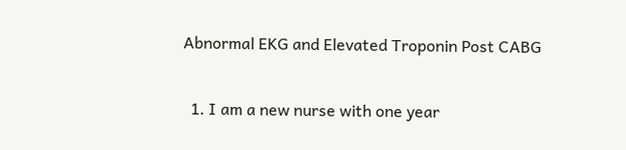Abnormal EKG and Elevated Troponin Post CABG

  1. I am a new nurse with one year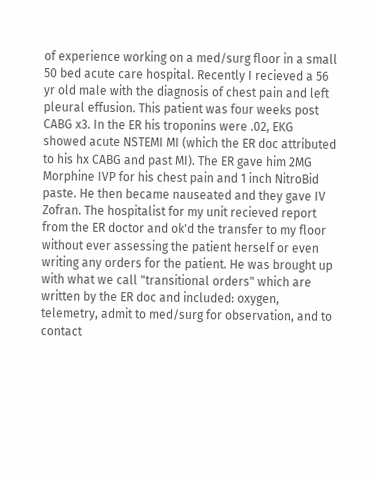of experience working on a med/surg floor in a small 50 bed acute care hospital. Recently I recieved a 56 yr old male with the diagnosis of chest pain and left pleural effusion. This patient was four weeks post CABG x3. In the ER his troponins were .02, EKG showed acute NSTEMI MI (which the ER doc attributed to his hx CABG and past MI). The ER gave him 2MG Morphine IVP for his chest pain and 1 inch NitroBid paste. He then became nauseated and they gave IV Zofran. The hospitalist for my unit recieved report from the ER doctor and ok'd the transfer to my floor without ever assessing the patient herself or even writing any orders for the patient. He was brought up with what we call "transitional orders" which are written by the ER doc and included: oxygen, telemetry, admit to med/surg for observation, and to contact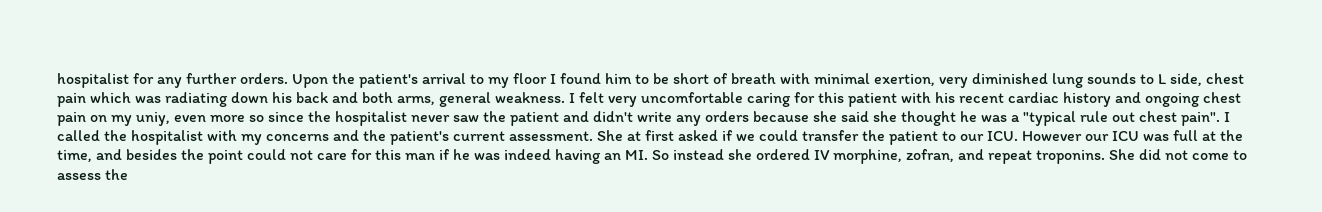hospitalist for any further orders. Upon the patient's arrival to my floor I found him to be short of breath with minimal exertion, very diminished lung sounds to L side, chest pain which was radiating down his back and both arms, general weakness. I felt very uncomfortable caring for this patient with his recent cardiac history and ongoing chest pain on my uniy, even more so since the hospitalist never saw the patient and didn't write any orders because she said she thought he was a "typical rule out chest pain". I called the hospitalist with my concerns and the patient's current assessment. She at first asked if we could transfer the patient to our ICU. However our ICU was full at the time, and besides the point could not care for this man if he was indeed having an MI. So instead she ordered IV morphine, zofran, and repeat troponins. She did not come to assess the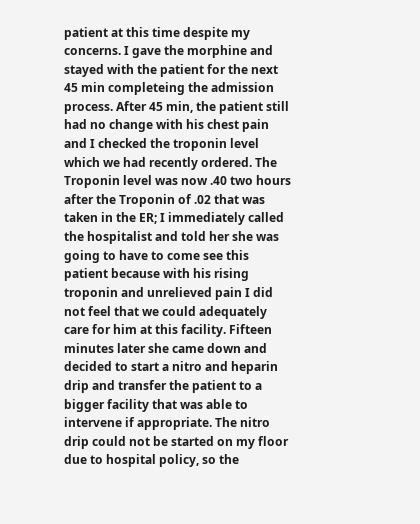patient at this time despite my concerns. I gave the morphine and stayed with the patient for the next 45 min completeing the admission process. After 45 min, the patient still had no change with his chest pain and I checked the troponin level which we had recently ordered. The Troponin level was now .40 two hours after the Troponin of .02 that was taken in the ER; I immediately called the hospitalist and told her she was going to have to come see this patient because with his rising troponin and unrelieved pain I did not feel that we could adequately care for him at this facility. Fifteen minutes later she came down and decided to start a nitro and heparin drip and transfer the patient to a bigger facility that was able to intervene if appropriate. The nitro drip could not be started on my floor due to hospital policy, so the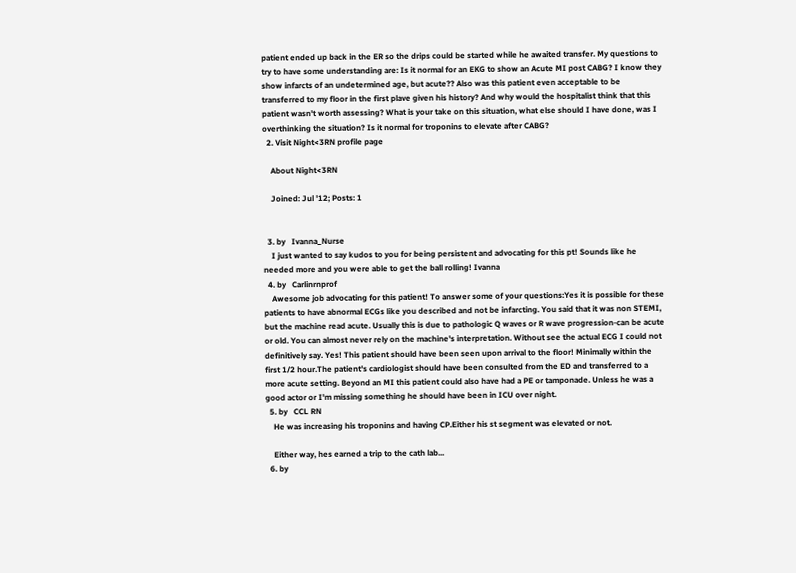patient ended up back in the ER so the drips could be started while he awaited transfer. My questions to try to have some understanding are: Is it normal for an EKG to show an Acute MI post CABG? I know they show infarcts of an undetermined age, but acute?? Also was this patient even acceptable to be transferred to my floor in the first plave given his history? And why would the hospitalist think that this patient wasn't worth assessing? What is your take on this situation, what else should I have done, was I overthinking the situation? Is it normal for troponins to elevate after CABG?
  2. Visit Night<3RN profile page

    About Night<3RN

    Joined: Jul '12; Posts: 1


  3. by   Ivanna_Nurse
    I just wanted to say kudos to you for being persistent and advocating for this pt! Sounds like he needed more and you were able to get the ball rolling! Ivanna
  4. by   Carlinrnprof
    Awesome job advocating for this patient! To answer some of your questions:Yes it is possible for these patients to have abnormal ECGs like you described and not be infarcting. You said that it was non STEMI, but the machine read acute. Usually this is due to pathologic Q waves or R wave progression-can be acute or old. You can almost never rely on the machine's interpretation. Without see the actual ECG I could not definitively say. Yes! This patient should have been seen upon arrival to the floor! Minimally within the first 1/2 hour.The patient's cardiologist should have been consulted from the ED and transferred to a more acute setting. Beyond an MI this patient could also have had a PE or tamponade. Unless he was a good actor or I'm missing something he should have been in ICU over night.
  5. by   CCL RN
    He was increasing his troponins and having CP.Either his st segment was elevated or not.

    Either way, hes earned a trip to the cath lab...
  6. by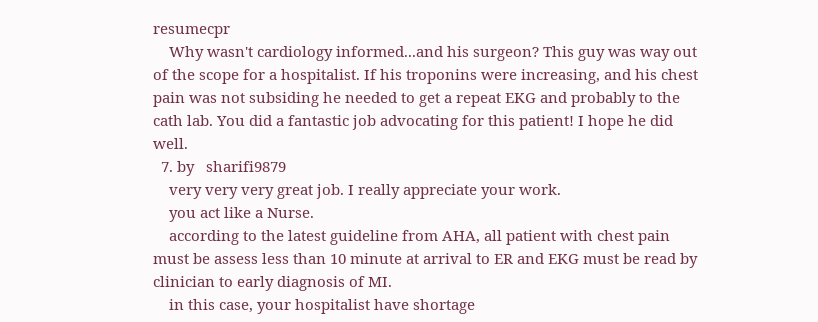resumecpr
    Why wasn't cardiology informed...and his surgeon? This guy was way out of the scope for a hospitalist. If his troponins were increasing, and his chest pain was not subsiding he needed to get a repeat EKG and probably to the cath lab. You did a fantastic job advocating for this patient! I hope he did well.
  7. by   sharifi9879
    very very very great job. I really appreciate your work.
    you act like a Nurse.
    according to the latest guideline from AHA, all patient with chest pain must be assess less than 10 minute at arrival to ER and EKG must be read by clinician to early diagnosis of MI.
    in this case, your hospitalist have shortage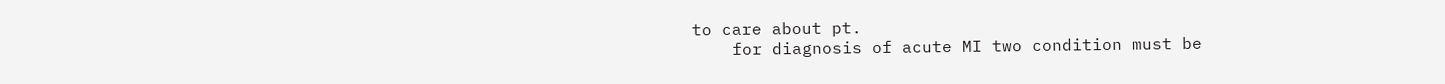to care about pt.
    for diagnosis of acute MI two condition must be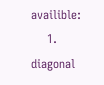availible:
    1. diagonal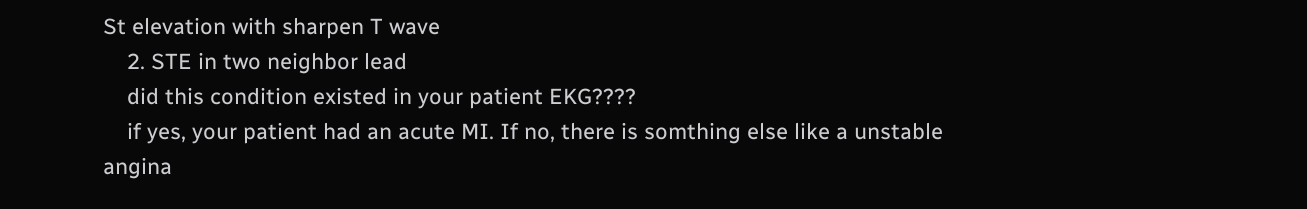St elevation with sharpen T wave
    2. STE in two neighbor lead
    did this condition existed in your patient EKG????
    if yes, your patient had an acute MI. If no, there is somthing else like a unstable angina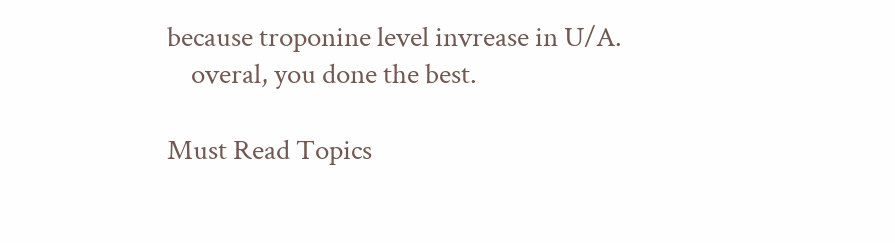because troponine level invrease in U/A.
    overal, you done the best.

Must Read Topics